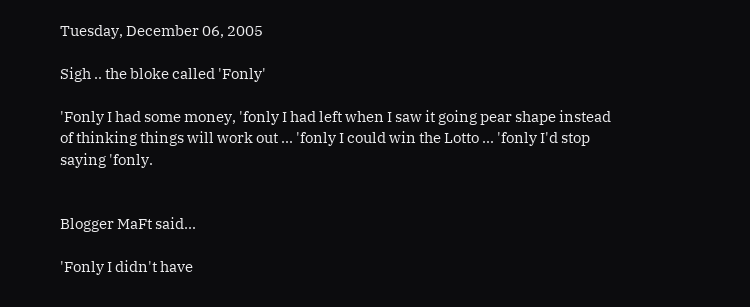Tuesday, December 06, 2005

Sigh .. the bloke called 'Fonly'

'Fonly I had some money, 'fonly I had left when I saw it going pear shape instead of thinking things will work out ... 'fonly I could win the Lotto ... 'fonly I'd stop saying 'fonly.


Blogger MaFt said...

'Fonly I didn't have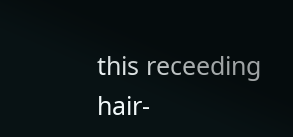this receeding hair-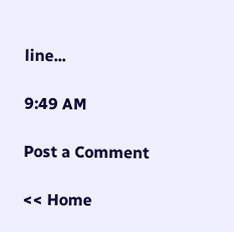line...

9:49 AM

Post a Comment

<< Home